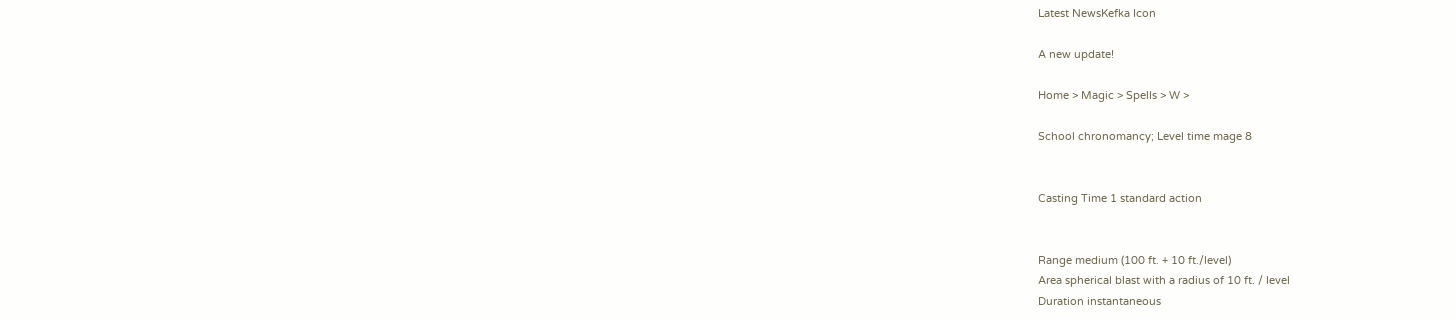Latest NewsKefka Icon

A new update!

Home > Magic > Spells > W >

School chronomancy; Level time mage 8


Casting Time 1 standard action


Range medium (100 ft. + 10 ft./level)
Area spherical blast with a radius of 10 ft. / level
Duration instantaneous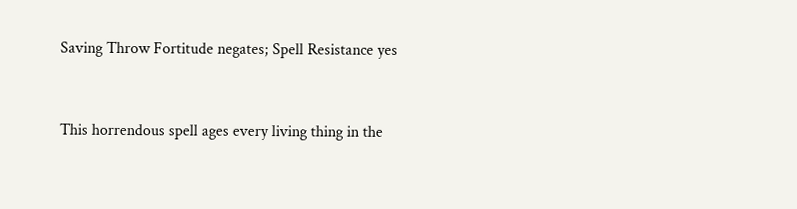Saving Throw Fortitude negates; Spell Resistance yes


This horrendous spell ages every living thing in the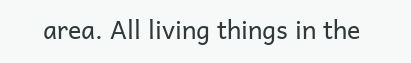area. All living things in the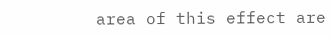area of this effect are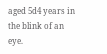aged 5d4 years in the blink of an eye.